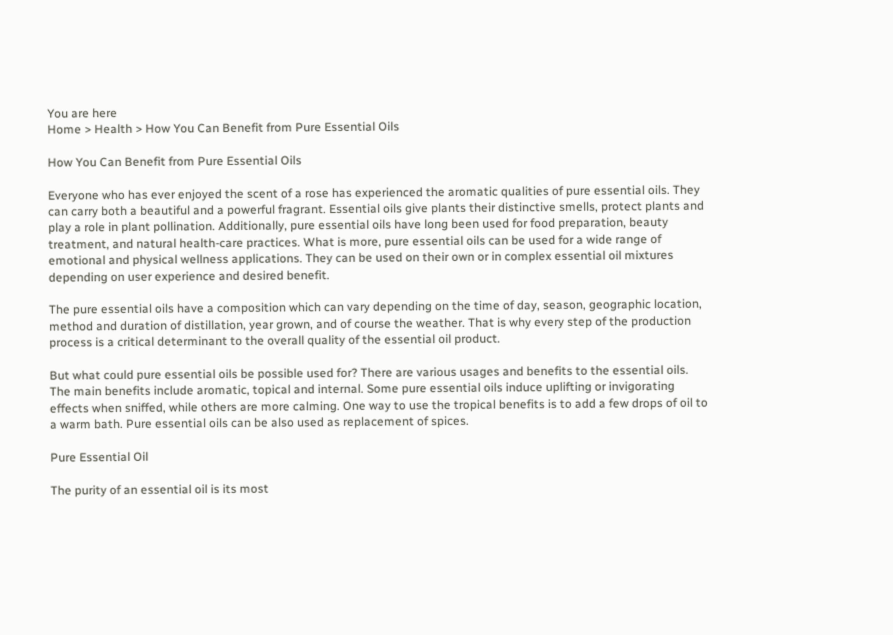You are here
Home > Health > How You Can Benefit from Pure Essential Oils

How You Can Benefit from Pure Essential Oils

Everyone who has ever enjoyed the scent of a rose has experienced the aromatic qualities of pure essential oils. They can carry both a beautiful and a powerful fragrant. Essential oils give plants their distinctive smells, protect plants and play a role in plant pollination. Additionally, pure essential oils have long been used for food preparation, beauty treatment, and natural health-care practices. What is more, pure essential oils can be used for a wide range of emotional and physical wellness applications. They can be used on their own or in complex essential oil mixtures depending on user experience and desired benefit.

The pure essential oils have a composition which can vary depending on the time of day, season, geographic location, method and duration of distillation, year grown, and of course the weather. That is why every step of the production process is a critical determinant to the overall quality of the essential oil product.

But what could pure essential oils be possible used for? There are various usages and benefits to the essential oils. The main benefits include aromatic, topical and internal. Some pure essential oils induce uplifting or invigorating effects when sniffed, while others are more calming. One way to use the tropical benefits is to add a few drops of oil to a warm bath. Pure essential oils can be also used as replacement of spices.

Pure Essential Oil

The purity of an essential oil is its most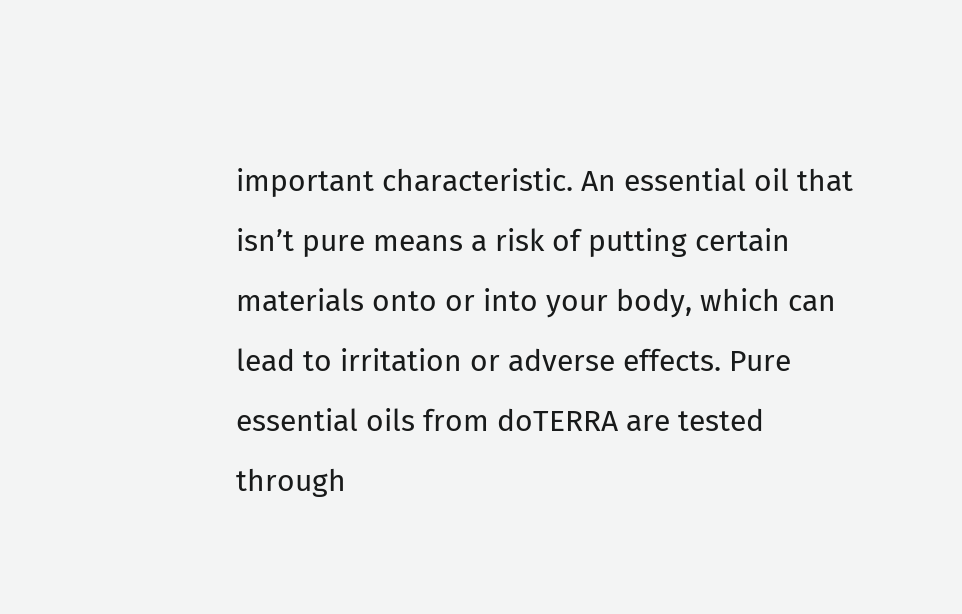important characteristic. An essential oil that isn’t pure means a risk of putting certain materials onto or into your body, which can lead to irritation or adverse effects. Pure essential oils from doTERRA are tested through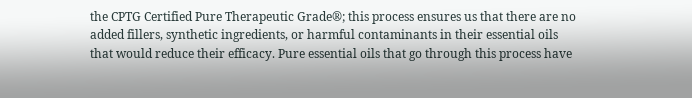the CPTG Certified Pure Therapeutic Grade®; this process ensures us that there are no added fillers, synthetic ingredients, or harmful contaminants in their essential oils that would reduce their efficacy. Pure essential oils that go through this process have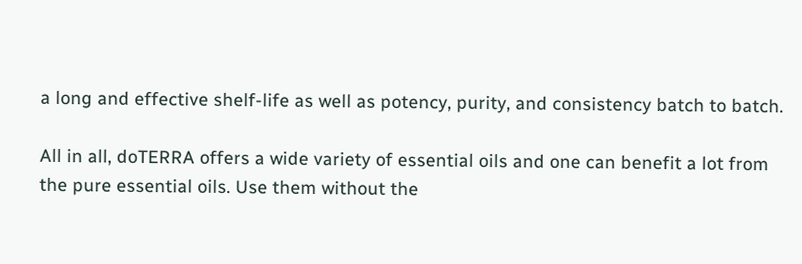a long and effective shelf-life as well as potency, purity, and consistency batch to batch.

All in all, doTERRA offers a wide variety of essential oils and one can benefit a lot from the pure essential oils. Use them without the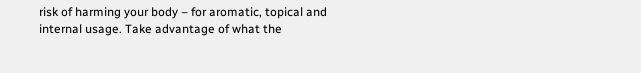risk of harming your body – for aromatic, topical and internal usage. Take advantage of what the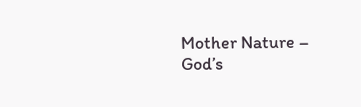Mother Nature – God’s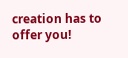creation has to offer you!